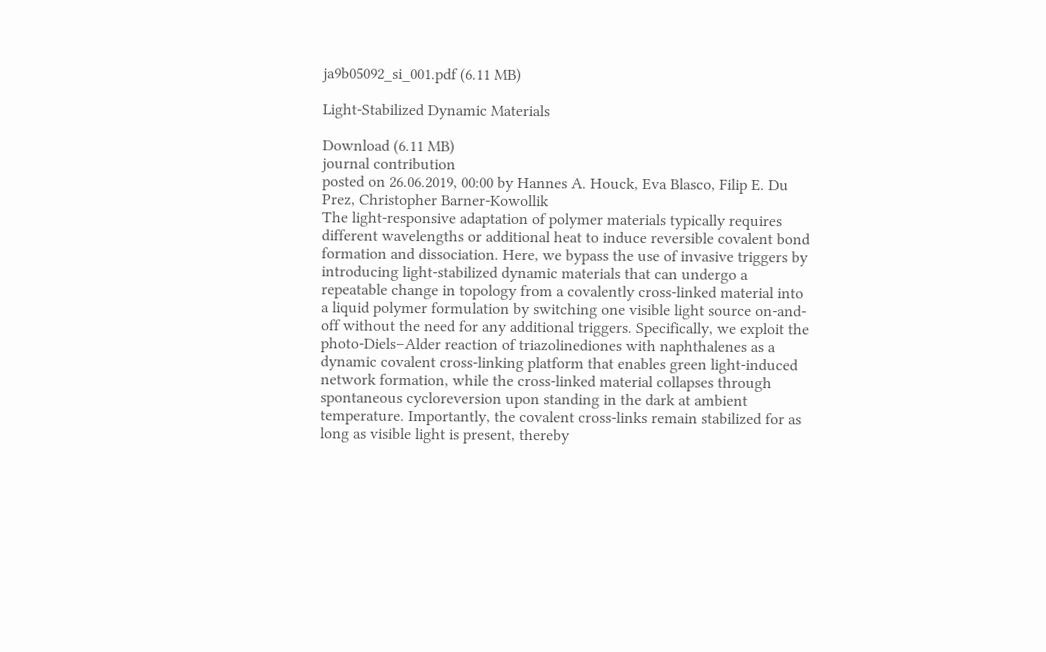ja9b05092_si_001.pdf (6.11 MB)

Light-Stabilized Dynamic Materials

Download (6.11 MB)
journal contribution
posted on 26.06.2019, 00:00 by Hannes A. Houck, Eva Blasco, Filip E. Du Prez, Christopher Barner-Kowollik
The light-responsive adaptation of polymer materials typically requires different wavelengths or additional heat to induce reversible covalent bond formation and dissociation. Here, we bypass the use of invasive triggers by introducing light-stabilized dynamic materials that can undergo a repeatable change in topology from a covalently cross-linked material into a liquid polymer formulation by switching one visible light source on-and-off without the need for any additional triggers. Specifically, we exploit the photo-Diels–Alder reaction of triazolinediones with naphthalenes as a dynamic covalent cross-linking platform that enables green light-induced network formation, while the cross-linked material collapses through spontaneous cycloreversion upon standing in the dark at ambient temperature. Importantly, the covalent cross-links remain stabilized for as long as visible light is present, thereby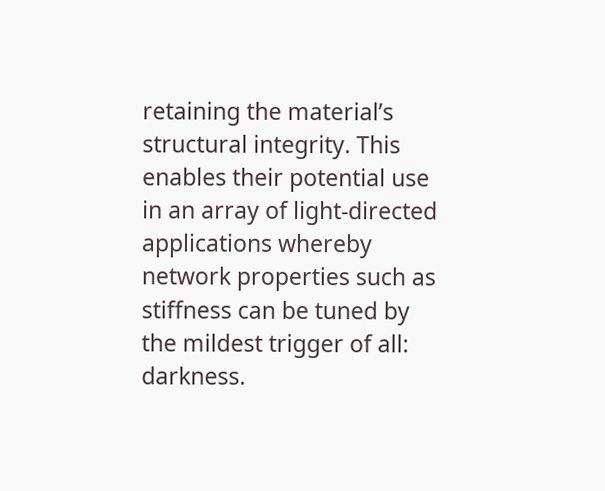retaining the material’s structural integrity. This enables their potential use in an array of light-directed applications whereby network properties such as stiffness can be tuned by the mildest trigger of all: darkness.